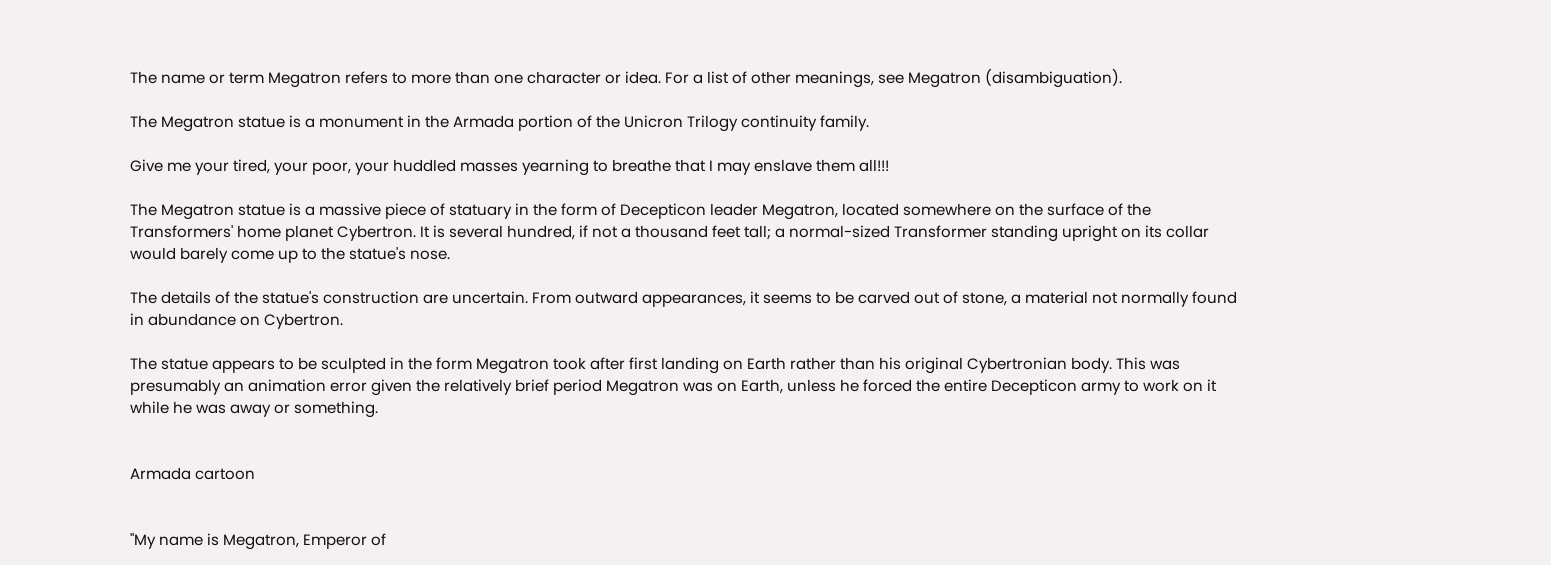The name or term Megatron refers to more than one character or idea. For a list of other meanings, see Megatron (disambiguation).

The Megatron statue is a monument in the Armada portion of the Unicron Trilogy continuity family.

Give me your tired, your poor, your huddled masses yearning to breathe that I may enslave them all!!!

The Megatron statue is a massive piece of statuary in the form of Decepticon leader Megatron, located somewhere on the surface of the Transformers' home planet Cybertron. It is several hundred, if not a thousand feet tall; a normal-sized Transformer standing upright on its collar would barely come up to the statue's nose.

The details of the statue's construction are uncertain. From outward appearances, it seems to be carved out of stone, a material not normally found in abundance on Cybertron.

The statue appears to be sculpted in the form Megatron took after first landing on Earth rather than his original Cybertronian body. This was presumably an animation error given the relatively brief period Megatron was on Earth, unless he forced the entire Decepticon army to work on it while he was away or something.


Armada cartoon


"My name is Megatron, Emperor of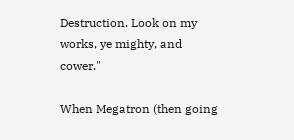Destruction. Look on my works, ye mighty, and cower."

When Megatron (then going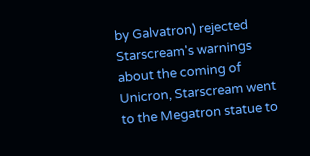by Galvatron) rejected Starscream's warnings about the coming of Unicron, Starscream went to the Megatron statue to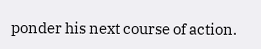ponder his next course of action.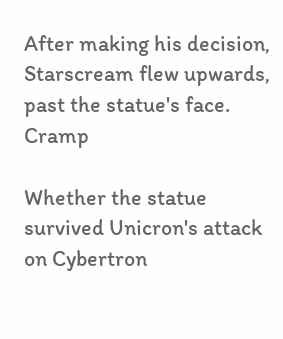After making his decision, Starscream flew upwards, past the statue's face. Cramp

Whether the statue survived Unicron's attack on Cybertron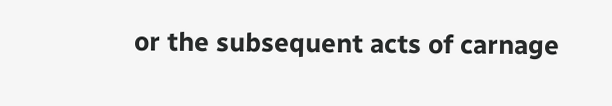or the subsequent acts of carnage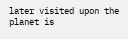later visited upon the planet is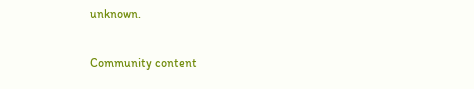unknown.

Community content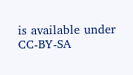is available under CC-BY-SA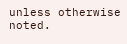unless otherwise noted.